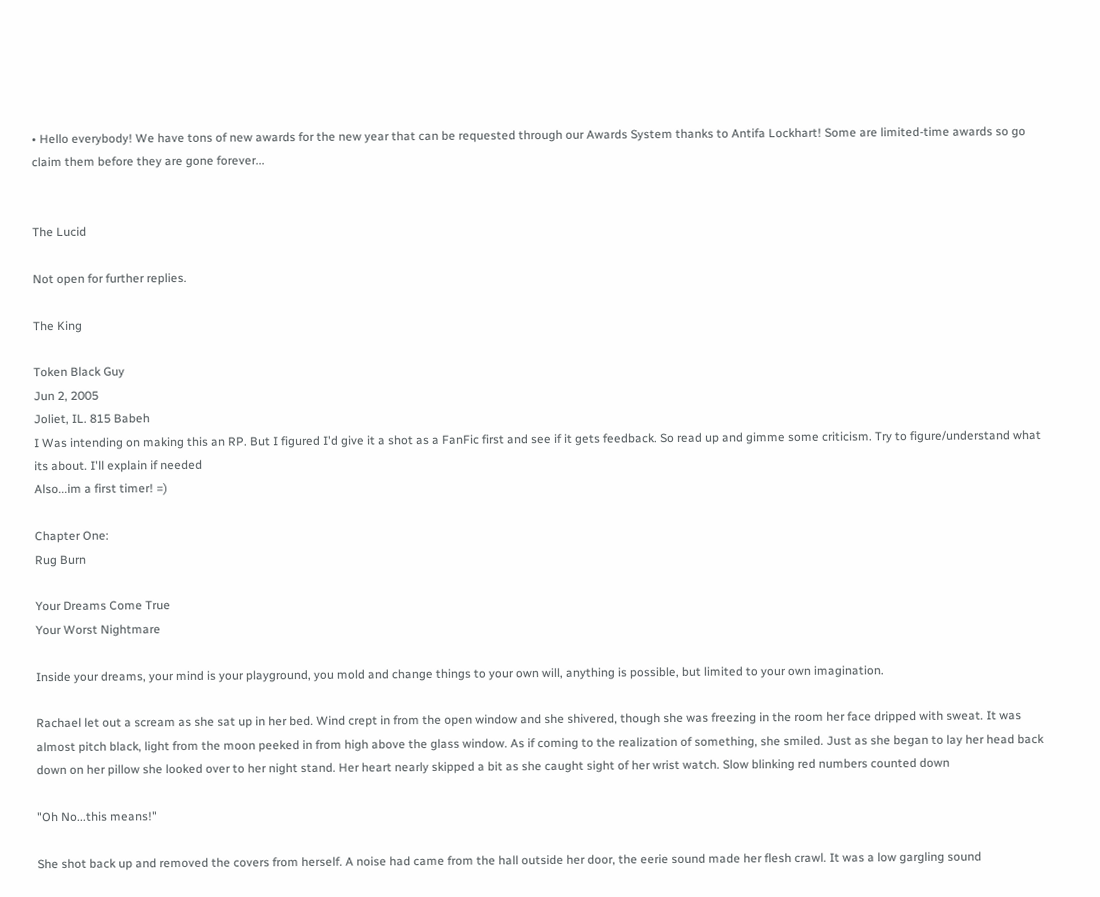• Hello everybody! We have tons of new awards for the new year that can be requested through our Awards System thanks to Antifa Lockhart! Some are limited-time awards so go claim them before they are gone forever...


The Lucid

Not open for further replies.

The King

Token Black Guy
Jun 2, 2005
Joliet, IL. 815 Babeh
I Was intending on making this an RP. But I figured I'd give it a shot as a FanFic first and see if it gets feedback. So read up and gimme some criticism. Try to figure/understand what its about. I'll explain if needed
Also...im a first timer! =)

Chapter One:
Rug Burn

Your Dreams Come True
Your Worst Nightmare

Inside your dreams, your mind is your playground, you mold and change things to your own will, anything is possible, but limited to your own imagination.

Rachael let out a scream as she sat up in her bed. Wind crept in from the open window and she shivered, though she was freezing in the room her face dripped with sweat. It was almost pitch black, light from the moon peeked in from high above the glass window. As if coming to the realization of something, she smiled. Just as she began to lay her head back down on her pillow she looked over to her night stand. Her heart nearly skipped a bit as she caught sight of her wrist watch. Slow blinking red numbers counted down

"Oh No...this means!"

She shot back up and removed the covers from herself. A noise had came from the hall outside her door, the eerie sound made her flesh crawl. It was a low gargling sound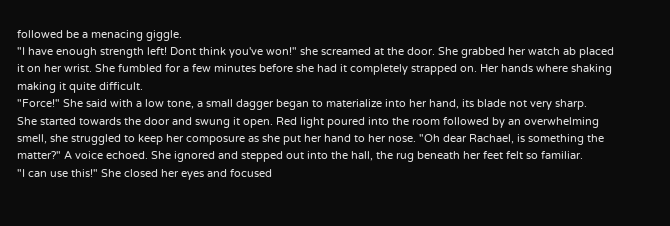followed be a menacing giggle.
"I have enough strength left! Dont think you've won!" she screamed at the door. She grabbed her watch ab placed it on her wrist. She fumbled for a few minutes before she had it completely strapped on. Her hands where shaking making it quite difficult.
"Force!" She said with a low tone, a small dagger began to materialize into her hand, its blade not very sharp.
She started towards the door and swung it open. Red light poured into the room followed by an overwhelming smell, she struggled to keep her composure as she put her hand to her nose. "Oh dear Rachael, is something the matter?" A voice echoed. She ignored and stepped out into the hall, the rug beneath her feet felt so familiar.
"I can use this!" She closed her eyes and focused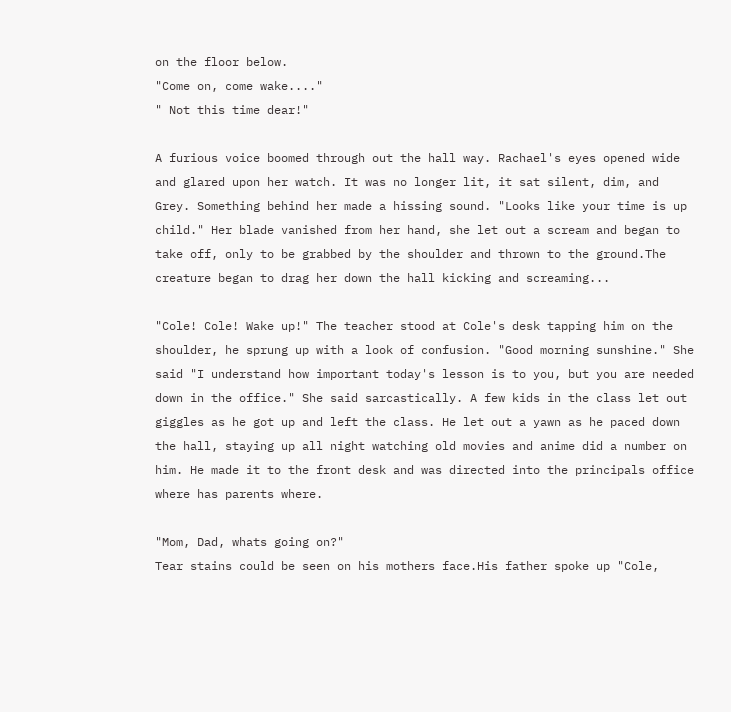on the floor below.
"Come on, come wake...."
" Not this time dear!"

A furious voice boomed through out the hall way. Rachael's eyes opened wide and glared upon her watch. It was no longer lit, it sat silent, dim, and Grey. Something behind her made a hissing sound. "Looks like your time is up child." Her blade vanished from her hand, she let out a scream and began to take off, only to be grabbed by the shoulder and thrown to the ground.The creature began to drag her down the hall kicking and screaming...

"Cole! Cole! Wake up!" The teacher stood at Cole's desk tapping him on the shoulder, he sprung up with a look of confusion. "Good morning sunshine." She said "I understand how important today's lesson is to you, but you are needed down in the office." She said sarcastically. A few kids in the class let out giggles as he got up and left the class. He let out a yawn as he paced down the hall, staying up all night watching old movies and anime did a number on him. He made it to the front desk and was directed into the principals office where has parents where.

"Mom, Dad, whats going on?"
Tear stains could be seen on his mothers face.His father spoke up "Cole,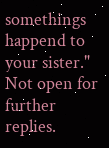somethings happend to your sister."
Not open for further replies.